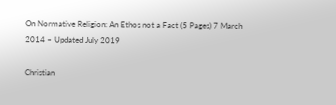On Normative Religion: An Ethos not a Fact (5 Pages) 7 March 2014 – Updated July 2019

Christian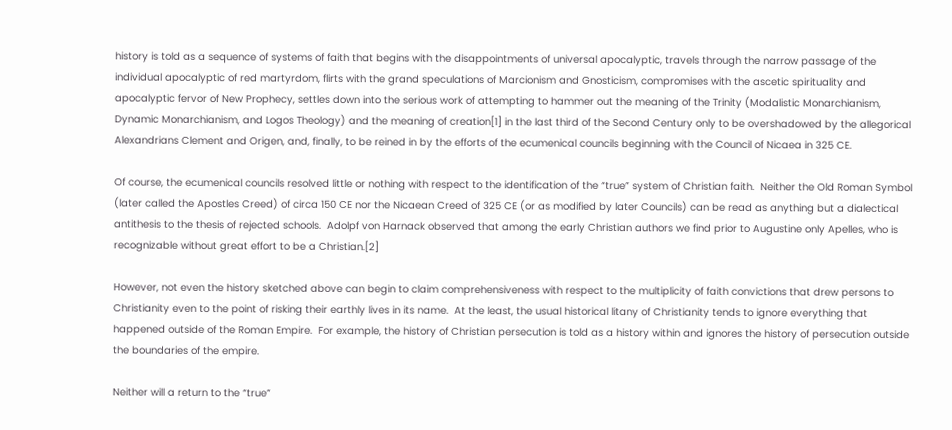history is told as a sequence of systems of faith that begins with the disappointments of universal apocalyptic, travels through the narrow passage of the individual apocalyptic of red martyrdom, flirts with the grand speculations of Marcionism and Gnosticism, compromises with the ascetic spirituality and apocalyptic fervor of New Prophecy, settles down into the serious work of attempting to hammer out the meaning of the Trinity (Modalistic Monarchianism, Dynamic Monarchianism, and Logos Theology) and the meaning of creation[1] in the last third of the Second Century only to be overshadowed by the allegorical Alexandrians Clement and Origen, and, finally, to be reined in by the efforts of the ecumenical councils beginning with the Council of Nicaea in 325 CE.

Of course, the ecumenical councils resolved little or nothing with respect to the identification of the “true” system of Christian faith.  Neither the Old Roman Symbol (later called the Apostles Creed) of circa 150 CE nor the Nicaean Creed of 325 CE (or as modified by later Councils) can be read as anything but a dialectical antithesis to the thesis of rejected schools.  Adolpf von Harnack observed that among the early Christian authors we find prior to Augustine only Apelles, who is recognizable without great effort to be a Christian.[2]

However, not even the history sketched above can begin to claim comprehensiveness with respect to the multiplicity of faith convictions that drew persons to Christianity even to the point of risking their earthly lives in its name.  At the least, the usual historical litany of Christianity tends to ignore everything that happened outside of the Roman Empire.  For example, the history of Christian persecution is told as a history within and ignores the history of persecution outside the boundaries of the empire.

Neither will a return to the “true”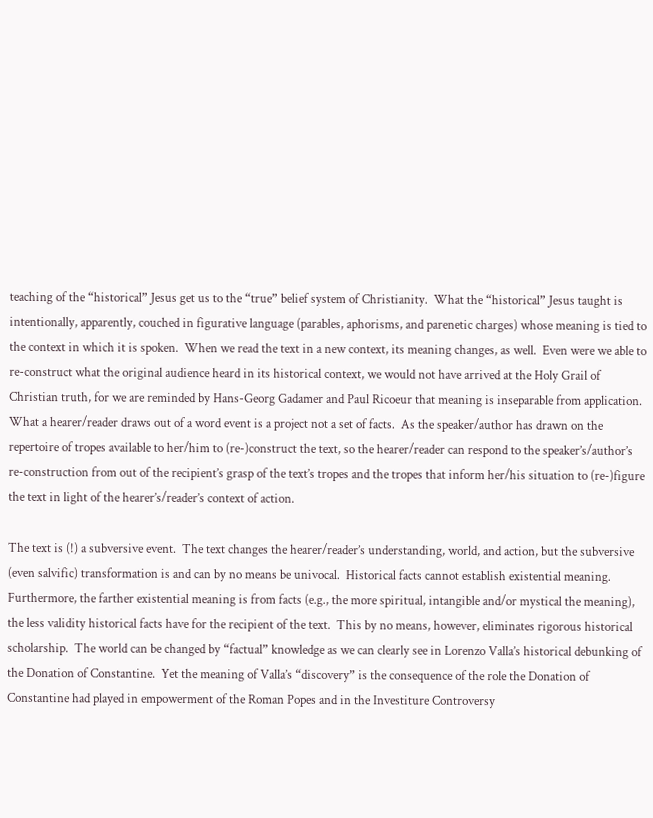teaching of the “historical” Jesus get us to the “true” belief system of Christianity.  What the “historical” Jesus taught is intentionally, apparently, couched in figurative language (parables, aphorisms, and parenetic charges) whose meaning is tied to the context in which it is spoken.  When we read the text in a new context, its meaning changes, as well.  Even were we able to re-construct what the original audience heard in its historical context, we would not have arrived at the Holy Grail of Christian truth, for we are reminded by Hans-Georg Gadamer and Paul Ricoeur that meaning is inseparable from application.  What a hearer/reader draws out of a word event is a project not a set of facts.  As the speaker/author has drawn on the repertoire of tropes available to her/him to (re-)construct the text, so the hearer/reader can respond to the speaker’s/author’s re-construction from out of the recipient’s grasp of the text’s tropes and the tropes that inform her/his situation to (re-)figure the text in light of the hearer’s/reader’s context of action.

The text is (!) a subversive event.  The text changes the hearer/reader’s understanding, world, and action, but the subversive (even salvific) transformation is and can by no means be univocal.  Historical facts cannot establish existential meaning.  Furthermore, the farther existential meaning is from facts (e.g., the more spiritual, intangible and/or mystical the meaning), the less validity historical facts have for the recipient of the text.  This by no means, however, eliminates rigorous historical scholarship.  The world can be changed by “factual” knowledge as we can clearly see in Lorenzo Valla’s historical debunking of the Donation of Constantine.  Yet the meaning of Valla’s “discovery” is the consequence of the role the Donation of Constantine had played in empowerment of the Roman Popes and in the Investiture Controversy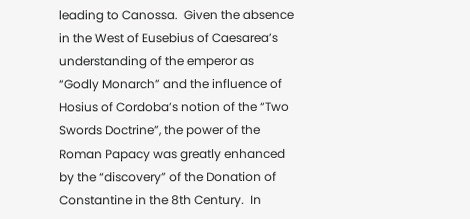leading to Canossa.  Given the absence in the West of Eusebius of Caesarea’s understanding of the emperor as “Godly Monarch” and the influence of Hosius of Cordoba’s notion of the “Two Swords Doctrine”, the power of the Roman Papacy was greatly enhanced by the “discovery” of the Donation of Constantine in the 8th Century.  In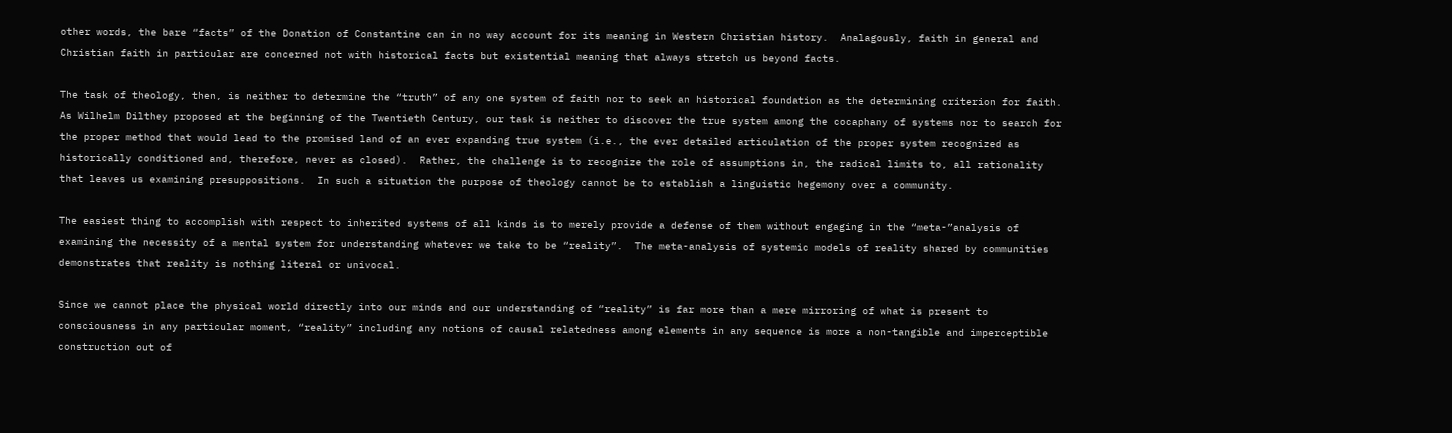other words, the bare “facts” of the Donation of Constantine can in no way account for its meaning in Western Christian history.  Analagously, faith in general and Christian faith in particular are concerned not with historical facts but existential meaning that always stretch us beyond facts.

The task of theology, then, is neither to determine the “truth” of any one system of faith nor to seek an historical foundation as the determining criterion for faith.  As Wilhelm Dilthey proposed at the beginning of the Twentieth Century, our task is neither to discover the true system among the cocaphany of systems nor to search for the proper method that would lead to the promised land of an ever expanding true system (i.e., the ever detailed articulation of the proper system recognized as historically conditioned and, therefore, never as closed).  Rather, the challenge is to recognize the role of assumptions in, the radical limits to, all rationality that leaves us examining presuppositions.  In such a situation the purpose of theology cannot be to establish a linguistic hegemony over a community.

The easiest thing to accomplish with respect to inherited systems of all kinds is to merely provide a defense of them without engaging in the “meta-”analysis of examining the necessity of a mental system for understanding whatever we take to be “reality”.  The meta-analysis of systemic models of reality shared by communities demonstrates that reality is nothing literal or univocal.

Since we cannot place the physical world directly into our minds and our understanding of “reality” is far more than a mere mirroring of what is present to consciousness in any particular moment, “reality” including any notions of causal relatedness among elements in any sequence is more a non-tangible and imperceptible construction out of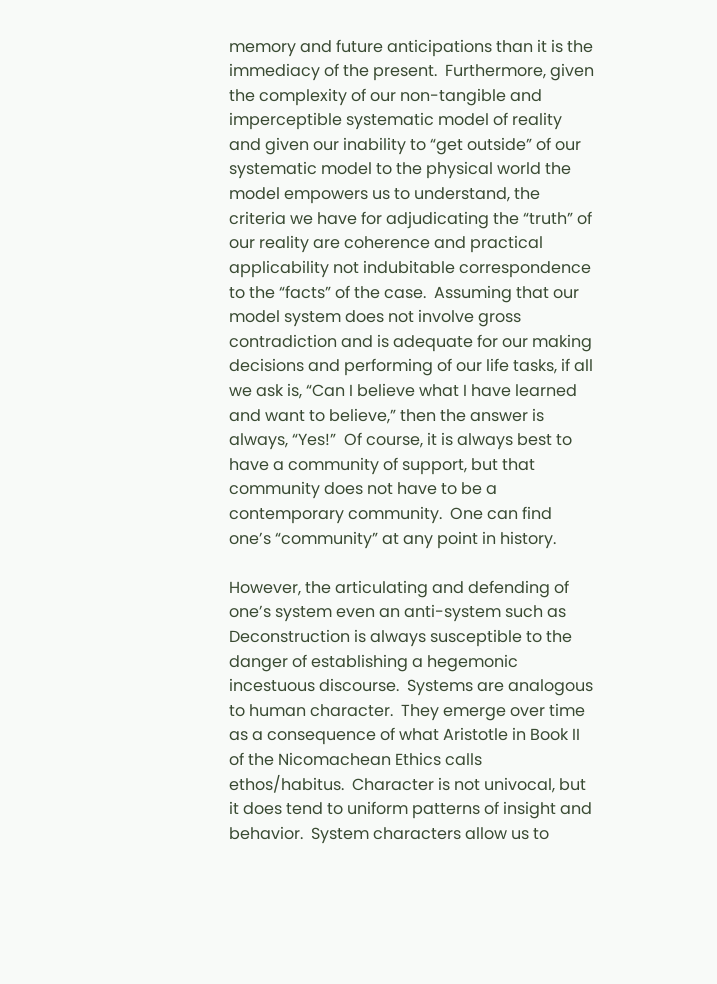memory and future anticipations than it is the immediacy of the present.  Furthermore, given the complexity of our non-tangible and imperceptible systematic model of reality and given our inability to “get outside” of our systematic model to the physical world the model empowers us to understand, the criteria we have for adjudicating the “truth” of our reality are coherence and practical applicability not indubitable correspondence to the “facts” of the case.  Assuming that our model system does not involve gross contradiction and is adequate for our making decisions and performing of our life tasks, if all we ask is, “Can I believe what I have learned and want to believe,” then the answer is always, “Yes!”  Of course, it is always best to have a community of support, but that community does not have to be a contemporary community.  One can find one’s “community” at any point in history.

However, the articulating and defending of one’s system even an anti-system such as Deconstruction is always susceptible to the danger of establishing a hegemonic incestuous discourse.  Systems are analogous to human character.  They emerge over time as a consequence of what Aristotle in Book II of the Nicomachean Ethics calls ethos/habitus.  Character is not univocal, but it does tend to uniform patterns of insight and behavior.  System characters allow us to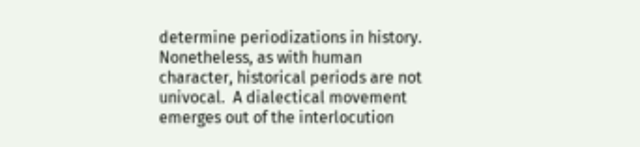determine periodizations in history.  Nonetheless, as with human character, historical periods are not univocal.  A dialectical movement emerges out of the interlocution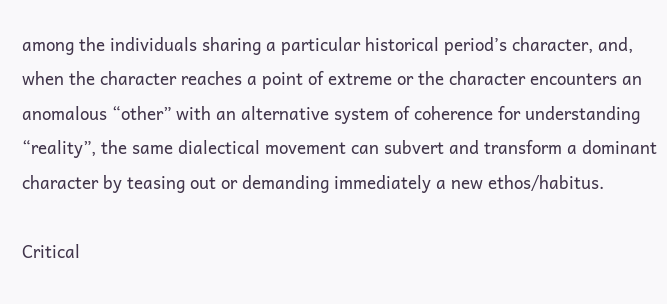among the individuals sharing a particular historical period’s character, and, when the character reaches a point of extreme or the character encounters an anomalous “other” with an alternative system of coherence for understanding “reality”, the same dialectical movement can subvert and transform a dominant character by teasing out or demanding immediately a new ethos/habitus.

Critical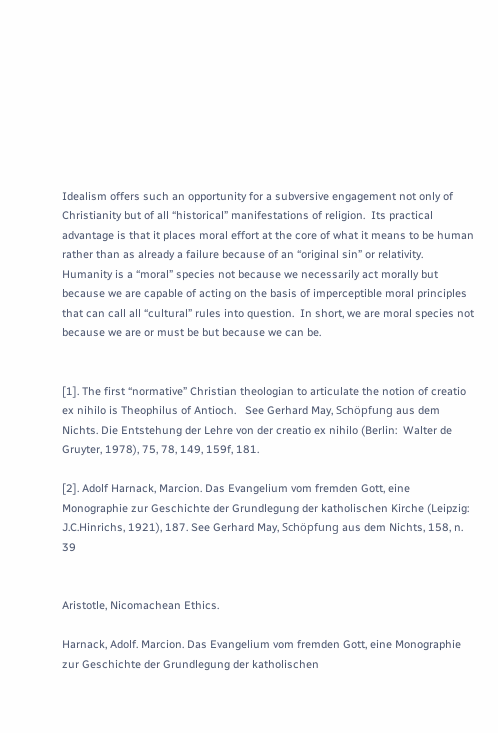Idealism offers such an opportunity for a subversive engagement not only of Christianity but of all “historical” manifestations of religion.  Its practical advantage is that it places moral effort at the core of what it means to be human rather than as already a failure because of an “original sin” or relativity.  Humanity is a “moral” species not because we necessarily act morally but because we are capable of acting on the basis of imperceptible moral principles that can call all “cultural” rules into question.  In short, we are moral species not because we are or must be but because we can be.


[1]. The first “normative” Christian theologian to articulate the notion of creatio ex nihilo is Theophilus of Antioch.   See Gerhard May, Schöpfung aus dem Nichts. Die Entstehung der Lehre von der creatio ex nihilo (Berlin:  Walter de Gruyter, 1978), 75, 78, 149, 159f, 181.

[2]. Adolf Harnack, Marcion. Das Evangelium vom fremden Gott, eine Monographie zur Geschichte der Grundlegung der katholischen Kirche (Leipzig: J.C.Hinrichs, 1921), 187. See Gerhard May, Schöpfung aus dem Nichts, 158, n. 39


Aristotle, Nicomachean Ethics.

Harnack, Adolf. Marcion. Das Evangelium vom fremden Gott, eine Monographie zur Geschichte der Grundlegung der katholischen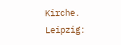Kirche. Leipzig: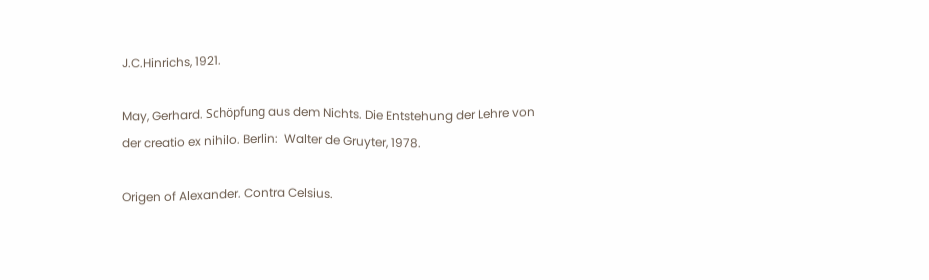J.C.Hinrichs, 1921.

May, Gerhard. Schöpfung aus dem Nichts. Die Entstehung der Lehre von der creatio ex nihilo. Berlin:  Walter de Gruyter, 1978.

Origen of Alexander. Contra Celsius.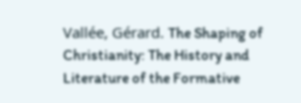Vallée, Gérard. The Shaping of Christianity: The History and Literature of the Formative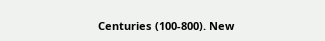Centuries (100-800). New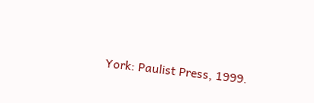York: Paulist Press, 1999.